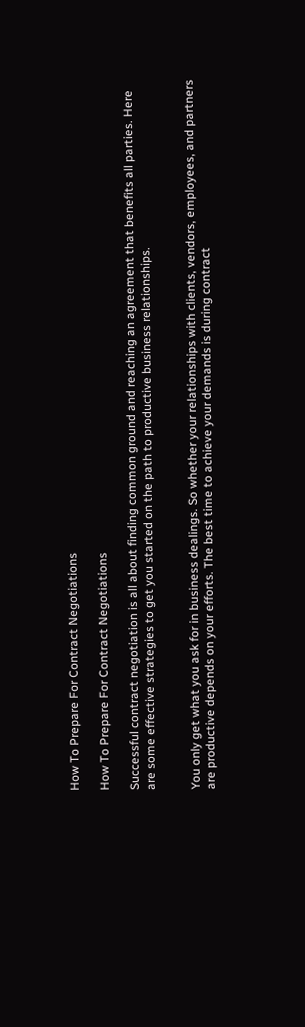How To Prepare For Contract Negotiations

How To Prepare For Contract Negotiations

Successful contract negotiation is all about finding common ground and reaching an agreement that benefits all parties. Here are some effective strategies to get you started on the path to productive business relationships.


You only get what you ask for in business dealings. So whether your relationships with clients, vendors, employees, and partners are productive depends on your efforts. The best time to achieve your demands is during contract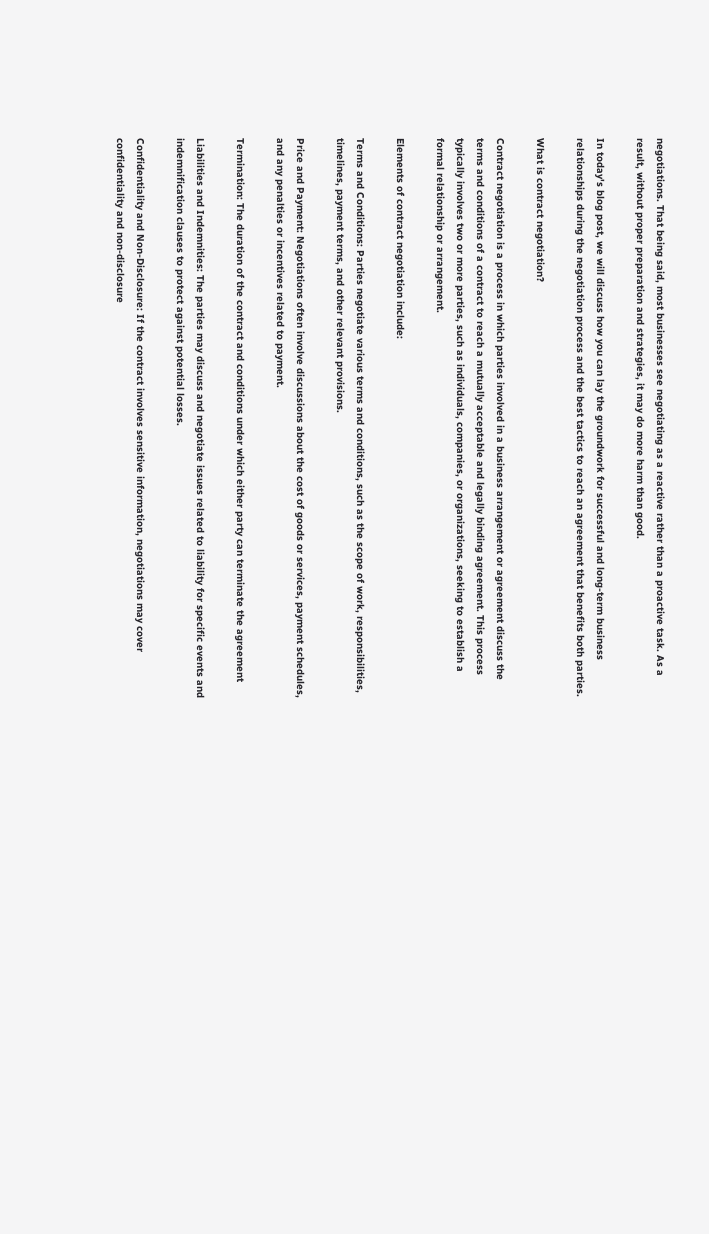negotiations. That being said, most businesses see negotiating as a reactive rather than a proactive task. As a result, without proper preparation and strategies, it may do more harm than good.

In today's blog post, we will discuss how you can lay the groundwork for successful and long-term business relationships during the negotiation process and the best tactics to reach an agreement that benefits both parties.

What is contract negotiation?

Contract negotiation is a process in which parties involved in a business arrangement or agreement discuss the terms and conditions of a contract to reach a mutually acceptable and legally binding agreement. This process typically involves two or more parties, such as individuals, companies, or organizations, seeking to establish a formal relationship or arrangement.

Elements of contract negotiation include:

Terms and Conditions: Parties negotiate various terms and conditions, such as the scope of work, responsibilities, timelines, payment terms, and other relevant provisions.

Price and Payment: Negotiations often involve discussions about the cost of goods or services, payment schedules, and any penalties or incentives related to payment.

Termination: The duration of the contract and conditions under which either party can terminate the agreement

Liabilities and Indemnities: The parties may discuss and negotiate issues related to liability for specific events and indemnification clauses to protect against potential losses.

Confidentiality and Non-Disclosure: If the contract involves sensitive information, negotiations may cover confidentiality and non-disclosure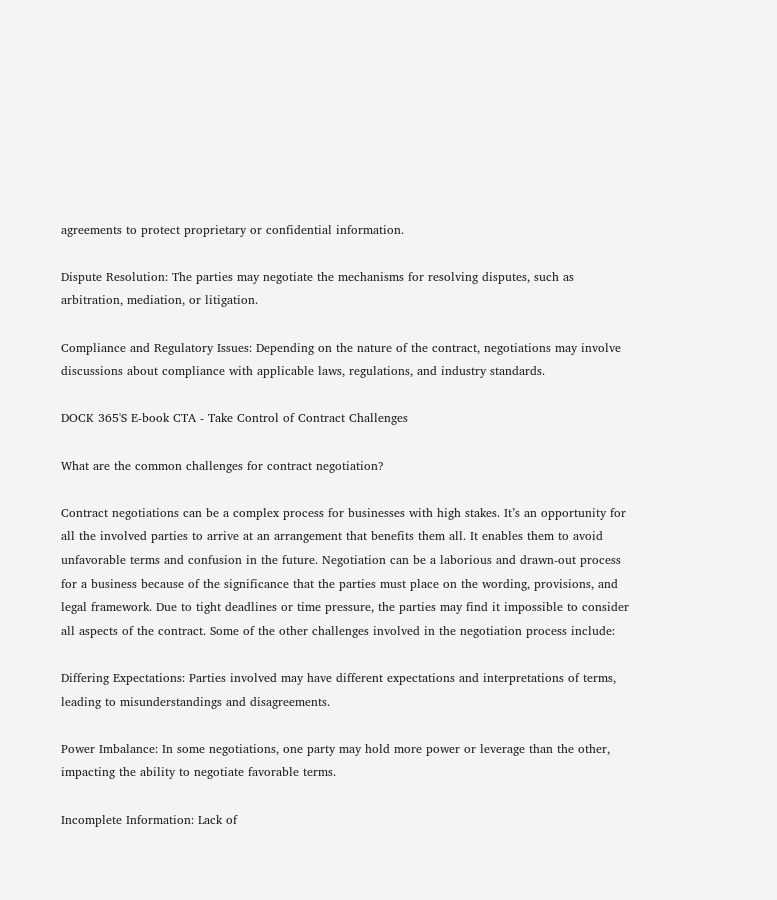agreements to protect proprietary or confidential information.

Dispute Resolution: The parties may negotiate the mechanisms for resolving disputes, such as arbitration, mediation, or litigation.

Compliance and Regulatory Issues: Depending on the nature of the contract, negotiations may involve discussions about compliance with applicable laws, regulations, and industry standards.

DOCK 365'S E-book CTA - Take Control of Contract Challenges

What are the common challenges for contract negotiation?

Contract negotiations can be a complex process for businesses with high stakes. It’s an opportunity for all the involved parties to arrive at an arrangement that benefits them all. It enables them to avoid unfavorable terms and confusion in the future. Negotiation can be a laborious and drawn-out process for a business because of the significance that the parties must place on the wording, provisions, and legal framework. Due to tight deadlines or time pressure, the parties may find it impossible to consider all aspects of the contract. Some of the other challenges involved in the negotiation process include:

Differing Expectations: Parties involved may have different expectations and interpretations of terms, leading to misunderstandings and disagreements.

Power Imbalance: In some negotiations, one party may hold more power or leverage than the other, impacting the ability to negotiate favorable terms.

Incomplete Information: Lack of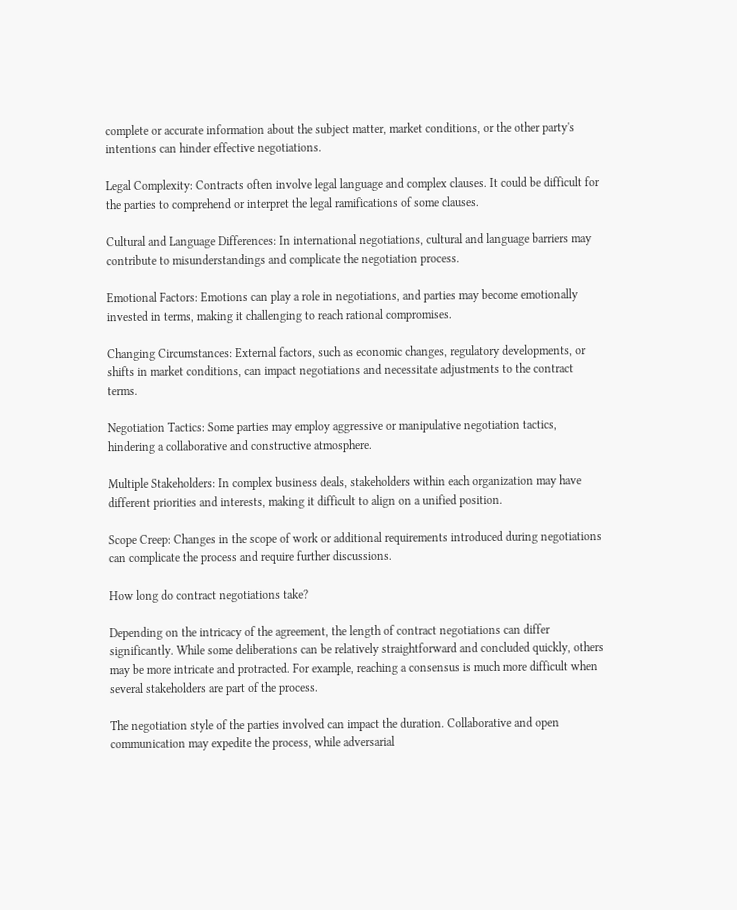complete or accurate information about the subject matter, market conditions, or the other party's intentions can hinder effective negotiations.

Legal Complexity: Contracts often involve legal language and complex clauses. It could be difficult for the parties to comprehend or interpret the legal ramifications of some clauses.

Cultural and Language Differences: In international negotiations, cultural and language barriers may contribute to misunderstandings and complicate the negotiation process.

Emotional Factors: Emotions can play a role in negotiations, and parties may become emotionally invested in terms, making it challenging to reach rational compromises.

Changing Circumstances: External factors, such as economic changes, regulatory developments, or shifts in market conditions, can impact negotiations and necessitate adjustments to the contract terms.

Negotiation Tactics: Some parties may employ aggressive or manipulative negotiation tactics, hindering a collaborative and constructive atmosphere.

Multiple Stakeholders: In complex business deals, stakeholders within each organization may have different priorities and interests, making it difficult to align on a unified position.

Scope Creep: Changes in the scope of work or additional requirements introduced during negotiations can complicate the process and require further discussions.

How long do contract negotiations take?

Depending on the intricacy of the agreement, the length of contract negotiations can differ significantly. While some deliberations can be relatively straightforward and concluded quickly, others may be more intricate and protracted. For example, reaching a consensus is much more difficult when several stakeholders are part of the process.

The negotiation style of the parties involved can impact the duration. Collaborative and open communication may expedite the process, while adversarial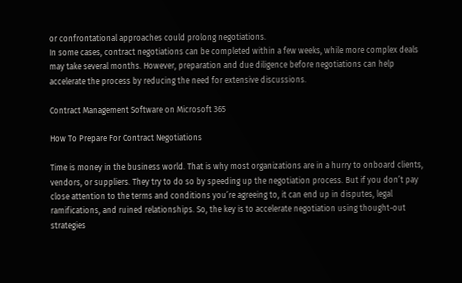or confrontational approaches could prolong negotiations.
In some cases, contract negotiations can be completed within a few weeks, while more complex deals may take several months. However, preparation and due diligence before negotiations can help accelerate the process by reducing the need for extensive discussions.

Contract Management Software on Microsoft 365

How To Prepare For Contract Negotiations

Time is money in the business world. That is why most organizations are in a hurry to onboard clients, vendors, or suppliers. They try to do so by speeding up the negotiation process. But if you don’t pay close attention to the terms and conditions you’re agreeing to, it can end up in disputes, legal ramifications, and ruined relationships. So, the key is to accelerate negotiation using thought-out strategies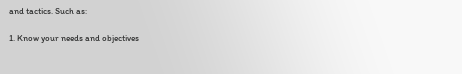and tactics. Such as:

1. Know your needs and objectives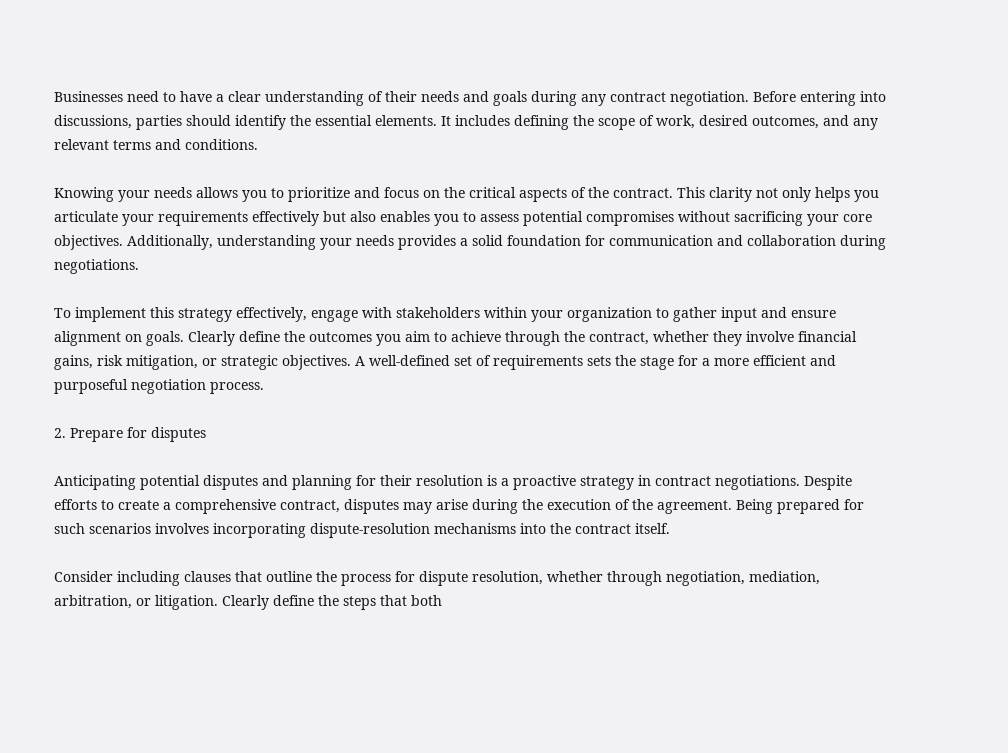Businesses need to have a clear understanding of their needs and goals during any contract negotiation. Before entering into discussions, parties should identify the essential elements. It includes defining the scope of work, desired outcomes, and any relevant terms and conditions.

Knowing your needs allows you to prioritize and focus on the critical aspects of the contract. This clarity not only helps you articulate your requirements effectively but also enables you to assess potential compromises without sacrificing your core objectives. Additionally, understanding your needs provides a solid foundation for communication and collaboration during negotiations.

To implement this strategy effectively, engage with stakeholders within your organization to gather input and ensure alignment on goals. Clearly define the outcomes you aim to achieve through the contract, whether they involve financial gains, risk mitigation, or strategic objectives. A well-defined set of requirements sets the stage for a more efficient and purposeful negotiation process.

2. Prepare for disputes

Anticipating potential disputes and planning for their resolution is a proactive strategy in contract negotiations. Despite efforts to create a comprehensive contract, disputes may arise during the execution of the agreement. Being prepared for such scenarios involves incorporating dispute-resolution mechanisms into the contract itself.

Consider including clauses that outline the process for dispute resolution, whether through negotiation, mediation, arbitration, or litigation. Clearly define the steps that both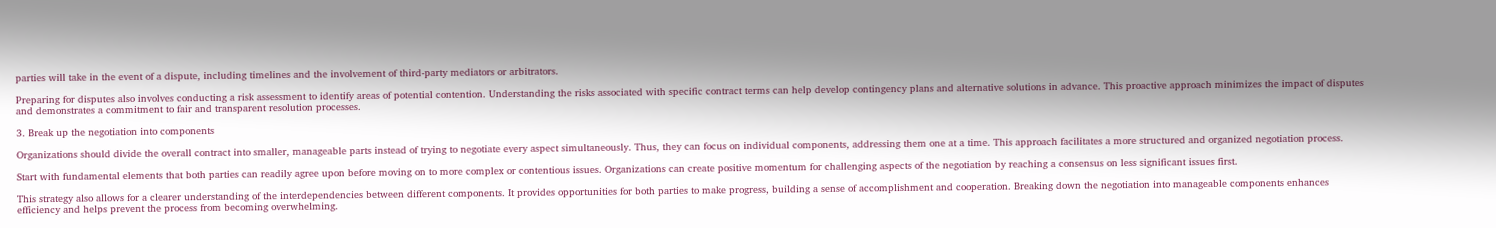parties will take in the event of a dispute, including timelines and the involvement of third-party mediators or arbitrators.

Preparing for disputes also involves conducting a risk assessment to identify areas of potential contention. Understanding the risks associated with specific contract terms can help develop contingency plans and alternative solutions in advance. This proactive approach minimizes the impact of disputes and demonstrates a commitment to fair and transparent resolution processes.

3. Break up the negotiation into components

Organizations should divide the overall contract into smaller, manageable parts instead of trying to negotiate every aspect simultaneously. Thus, they can focus on individual components, addressing them one at a time. This approach facilitates a more structured and organized negotiation process.

Start with fundamental elements that both parties can readily agree upon before moving on to more complex or contentious issues. Organizations can create positive momentum for challenging aspects of the negotiation by reaching a consensus on less significant issues first.

This strategy also allows for a clearer understanding of the interdependencies between different components. It provides opportunities for both parties to make progress, building a sense of accomplishment and cooperation. Breaking down the negotiation into manageable components enhances efficiency and helps prevent the process from becoming overwhelming.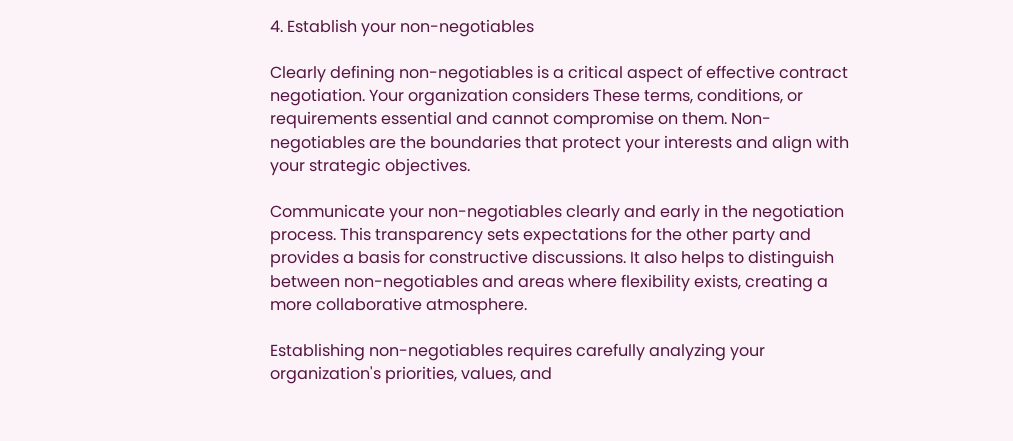4. Establish your non-negotiables

Clearly defining non-negotiables is a critical aspect of effective contract negotiation. Your organization considers These terms, conditions, or requirements essential and cannot compromise on them. Non-negotiables are the boundaries that protect your interests and align with your strategic objectives.

Communicate your non-negotiables clearly and early in the negotiation process. This transparency sets expectations for the other party and provides a basis for constructive discussions. It also helps to distinguish between non-negotiables and areas where flexibility exists, creating a more collaborative atmosphere.

Establishing non-negotiables requires carefully analyzing your organization's priorities, values, and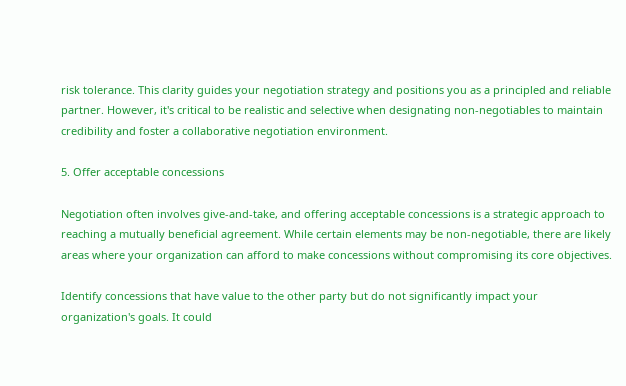risk tolerance. This clarity guides your negotiation strategy and positions you as a principled and reliable partner. However, it's critical to be realistic and selective when designating non-negotiables to maintain credibility and foster a collaborative negotiation environment.

5. Offer acceptable concessions

Negotiation often involves give-and-take, and offering acceptable concessions is a strategic approach to reaching a mutually beneficial agreement. While certain elements may be non-negotiable, there are likely areas where your organization can afford to make concessions without compromising its core objectives.

Identify concessions that have value to the other party but do not significantly impact your organization's goals. It could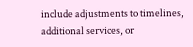include adjustments to timelines, additional services, or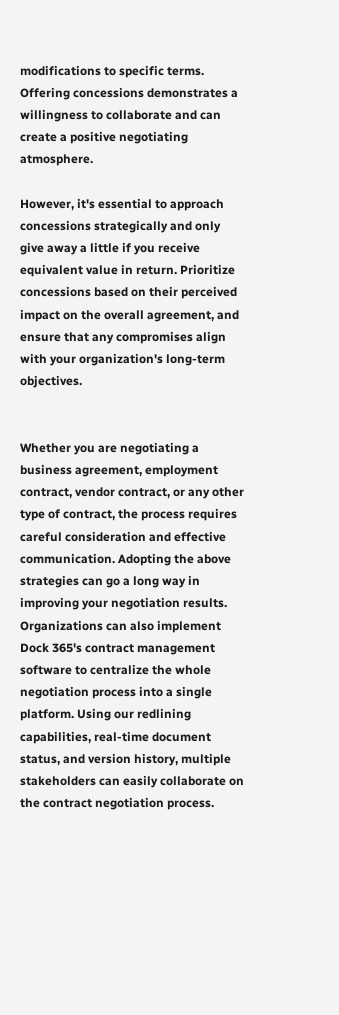modifications to specific terms. Offering concessions demonstrates a willingness to collaborate and can create a positive negotiating atmosphere.

However, it's essential to approach concessions strategically and only give away a little if you receive equivalent value in return. Prioritize concessions based on their perceived impact on the overall agreement, and ensure that any compromises align with your organization's long-term objectives.


Whether you are negotiating a business agreement, employment contract, vendor contract, or any other type of contract, the process requires careful consideration and effective communication. Adopting the above strategies can go a long way in improving your negotiation results. Organizations can also implement Dock 365's contract management software to centralize the whole negotiation process into a single platform. Using our redlining capabilities, real-time document status, and version history, multiple stakeholders can easily collaborate on the contract negotiation process.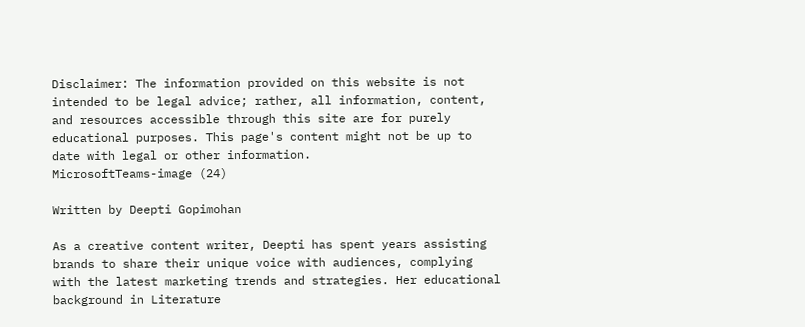Disclaimer: The information provided on this website is not intended to be legal advice; rather, all information, content, and resources accessible through this site are for purely educational purposes. This page's content might not be up to date with legal or other information.
MicrosoftTeams-image (24)

Written by Deepti Gopimohan

As a creative content writer, Deepti has spent years assisting brands to share their unique voice with audiences, complying with the latest marketing trends and strategies. Her educational background in Literature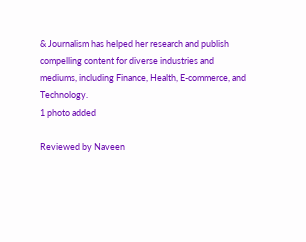& Journalism has helped her research and publish compelling content for diverse industries and mediums, including Finance, Health, E-commerce, and Technology.
1 photo added

Reviewed by Naveen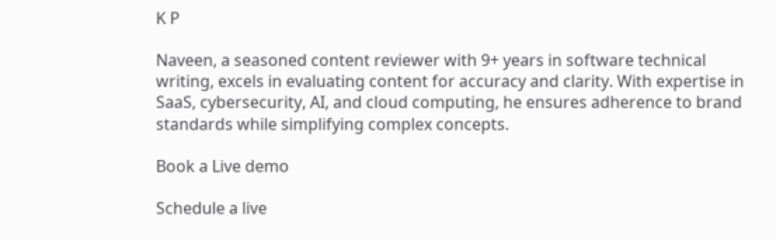K P

Naveen, a seasoned content reviewer with 9+ years in software technical writing, excels in evaluating content for accuracy and clarity. With expertise in SaaS, cybersecurity, AI, and cloud computing, he ensures adherence to brand standards while simplifying complex concepts.

Book a Live demo

Schedule a live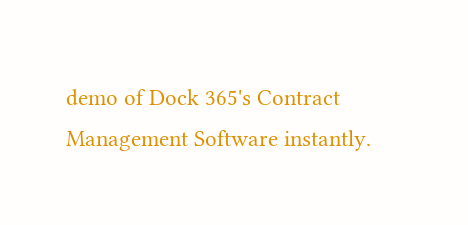demo of Dock 365's Contract Management Software instantly.